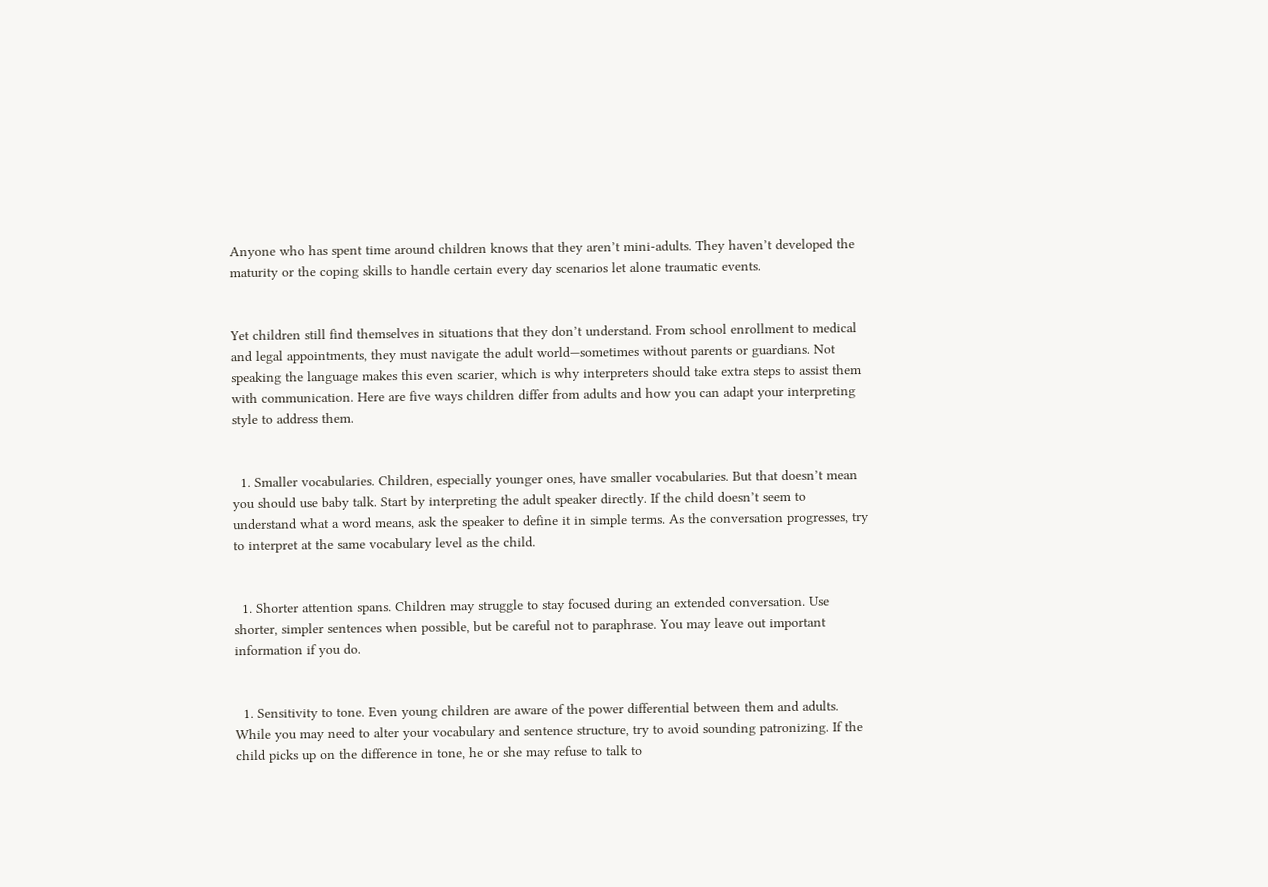Anyone who has spent time around children knows that they aren’t mini-adults. They haven’t developed the maturity or the coping skills to handle certain every day scenarios let alone traumatic events.


Yet children still find themselves in situations that they don’t understand. From school enrollment to medical and legal appointments, they must navigate the adult world—sometimes without parents or guardians. Not speaking the language makes this even scarier, which is why interpreters should take extra steps to assist them with communication. Here are five ways children differ from adults and how you can adapt your interpreting style to address them.


  1. Smaller vocabularies. Children, especially younger ones, have smaller vocabularies. But that doesn’t mean you should use baby talk. Start by interpreting the adult speaker directly. If the child doesn’t seem to understand what a word means, ask the speaker to define it in simple terms. As the conversation progresses, try to interpret at the same vocabulary level as the child.


  1. Shorter attention spans. Children may struggle to stay focused during an extended conversation. Use shorter, simpler sentences when possible, but be careful not to paraphrase. You may leave out important information if you do.


  1. Sensitivity to tone. Even young children are aware of the power differential between them and adults. While you may need to alter your vocabulary and sentence structure, try to avoid sounding patronizing. If the child picks up on the difference in tone, he or she may refuse to talk to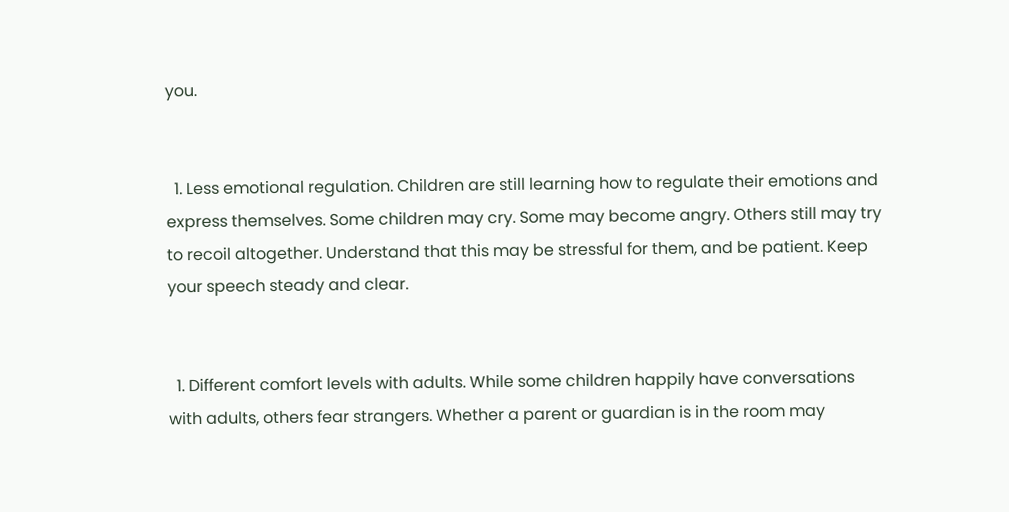you.


  1. Less emotional regulation. Children are still learning how to regulate their emotions and express themselves. Some children may cry. Some may become angry. Others still may try to recoil altogether. Understand that this may be stressful for them, and be patient. Keep your speech steady and clear.


  1. Different comfort levels with adults. While some children happily have conversations with adults, others fear strangers. Whether a parent or guardian is in the room may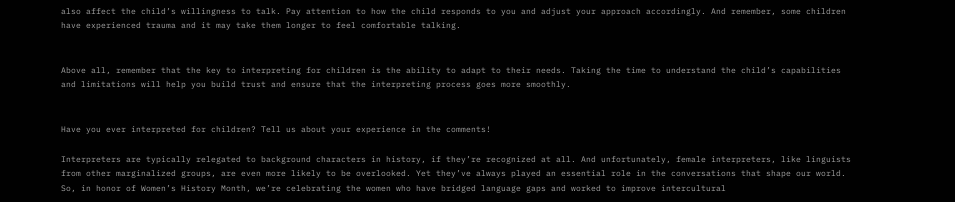also affect the child’s willingness to talk. Pay attention to how the child responds to you and adjust your approach accordingly. And remember, some children have experienced trauma and it may take them longer to feel comfortable talking.


Above all, remember that the key to interpreting for children is the ability to adapt to their needs. Taking the time to understand the child’s capabilities and limitations will help you build trust and ensure that the interpreting process goes more smoothly.


Have you ever interpreted for children? Tell us about your experience in the comments!

Interpreters are typically relegated to background characters in history, if they’re recognized at all. And unfortunately, female interpreters, like linguists from other marginalized groups, are even more likely to be overlooked. Yet they’ve always played an essential role in the conversations that shape our world. So, in honor of Women’s History Month, we’re celebrating the women who have bridged language gaps and worked to improve intercultural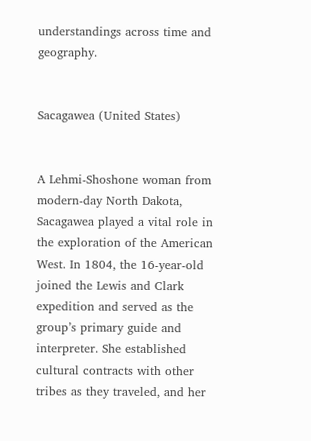understandings across time and geography.


Sacagawea (United States)


A Lehmi-Shoshone woman from modern-day North Dakota, Sacagawea played a vital role in the exploration of the American West. In 1804, the 16-year-old joined the Lewis and Clark expedition and served as the group’s primary guide and interpreter. She established cultural contracts with other tribes as they traveled, and her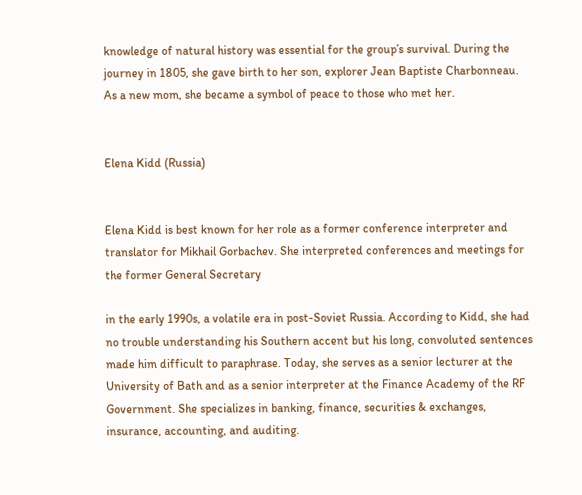knowledge of natural history was essential for the group’s survival. During the journey in 1805, she gave birth to her son, explorer Jean Baptiste Charbonneau. As a new mom, she became a symbol of peace to those who met her.


Elena Kidd (Russia)


Elena Kidd is best known for her role as a former conference interpreter and translator for Mikhail Gorbachev. She interpreted conferences and meetings for the former General Secretary

in the early 1990s, a volatile era in post-Soviet Russia. According to Kidd, she had no trouble understanding his Southern accent but his long, convoluted sentences made him difficult to paraphrase. Today, she serves as a senior lecturer at the University of Bath and as a senior interpreter at the Finance Academy of the RF Government. She specializes in banking, finance, securities & exchanges, insurance, accounting, and auditing.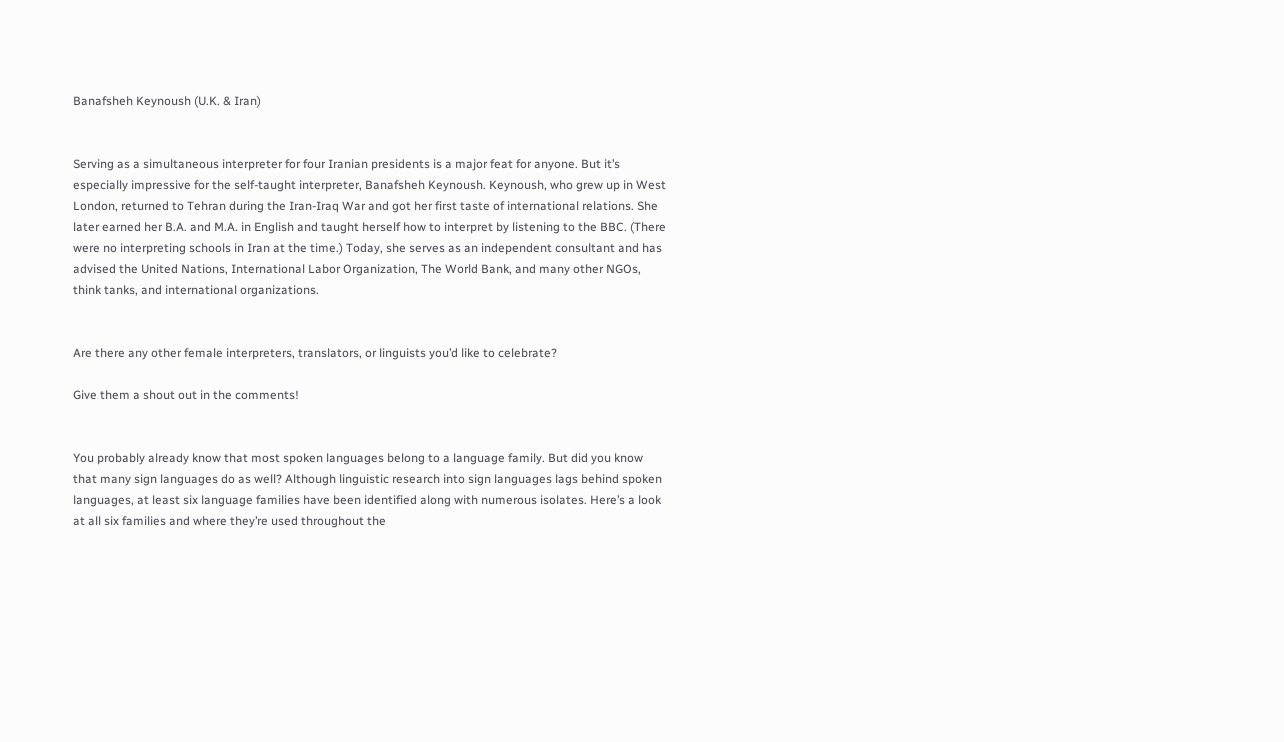Banafsheh Keynoush (U.K. & Iran)


Serving as a simultaneous interpreter for four Iranian presidents is a major feat for anyone. But it’s especially impressive for the self-taught interpreter, Banafsheh Keynoush. Keynoush, who grew up in West London, returned to Tehran during the Iran-Iraq War and got her first taste of international relations. She later earned her B.A. and M.A. in English and taught herself how to interpret by listening to the BBC. (There were no interpreting schools in Iran at the time.) Today, she serves as an independent consultant and has advised the United Nations, International Labor Organization, The World Bank, and many other NGOs, think tanks, and international organizations.


Are there any other female interpreters, translators, or linguists you’d like to celebrate?

Give them a shout out in the comments!


You probably already know that most spoken languages belong to a language family. But did you know that many sign languages do as well? Although linguistic research into sign languages lags behind spoken languages, at least six language families have been identified along with numerous isolates. Here’s a look at all six families and where they’re used throughout the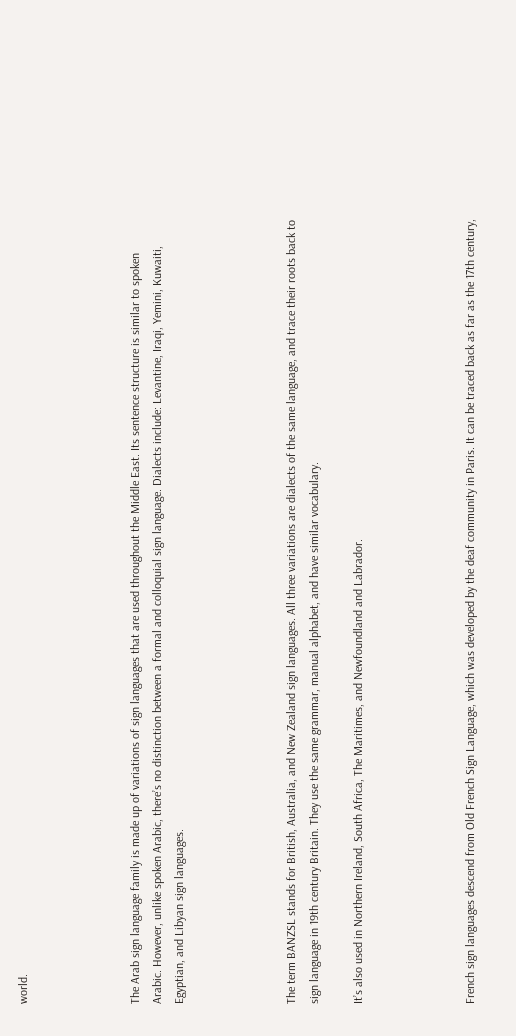world.




The Arab sign language family is made up of variations of sign languages that are used throughout the Middle East. Its sentence structure is similar to spoken Arabic. However, unlike spoken Arabic, there’s no distinction between a formal and colloquial sign language. Dialects include: Levantine, Iraqi, Yemini, Kuwaiti, Egyptian, and Libyan sign languages.




The term BANZSL stands for British, Australia, and New Zealand sign languages. All three variations are dialects of the same language, and trace their roots back to sign language in 19th century Britain. They use the same grammar, manual alphabet, and have similar vocabulary.

It’s also used in Northern Ireland, South Africa, The Maritimes, and Newfoundland and Labrador.




French sign languages descend from Old French Sign Language, which was developed by the deaf community in Paris. It can be traced back as far as the 17th century,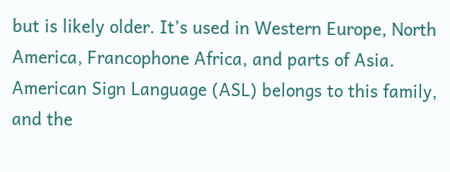but is likely older. It’s used in Western Europe, North America, Francophone Africa, and parts of Asia. American Sign Language (ASL) belongs to this family, and the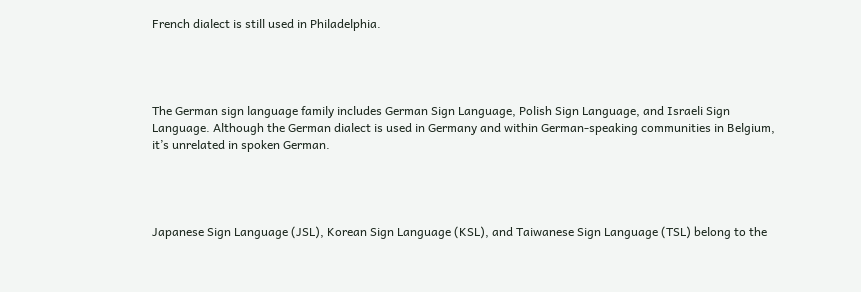French dialect is still used in Philadelphia.




The German sign language family includes German Sign Language, Polish Sign Language, and Israeli Sign Language. Although the German dialect is used in Germany and within German-speaking communities in Belgium, it’s unrelated in spoken German.




Japanese Sign Language (JSL), Korean Sign Language (KSL), and Taiwanese Sign Language (TSL) belong to the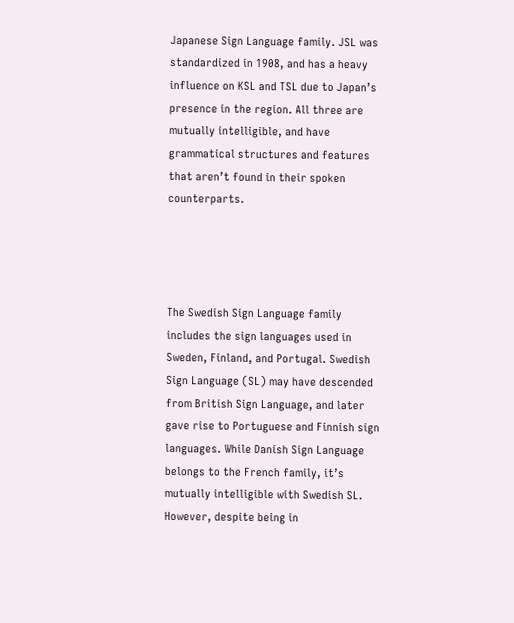Japanese Sign Language family. JSL was standardized in 1908, and has a heavy influence on KSL and TSL due to Japan’s presence in the region. All three are mutually intelligible, and have grammatical structures and features that aren’t found in their spoken counterparts.




The Swedish Sign Language family includes the sign languages used in Sweden, Finland, and Portugal. Swedish Sign Language (SL) may have descended from British Sign Language, and later gave rise to Portuguese and Finnish sign languages. While Danish Sign Language belongs to the French family, it’s mutually intelligible with Swedish SL. However, despite being in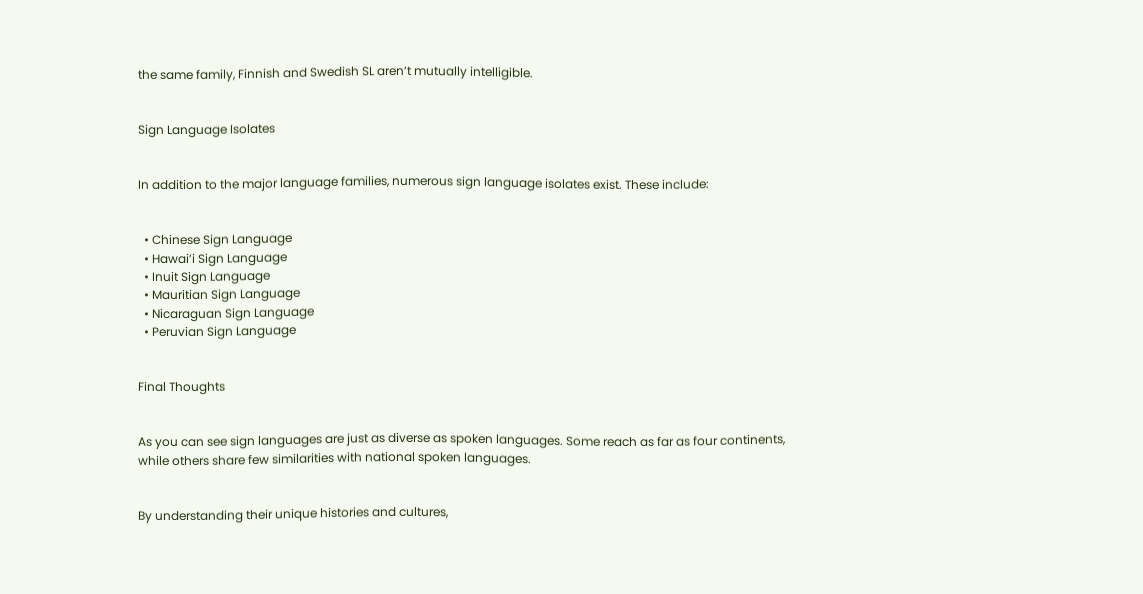the same family, Finnish and Swedish SL aren’t mutually intelligible.


Sign Language Isolates


In addition to the major language families, numerous sign language isolates exist. These include:


  • Chinese Sign Language
  • Hawai’i Sign Language
  • Inuit Sign Language
  • Mauritian Sign Language
  • Nicaraguan Sign Language
  • Peruvian Sign Language


Final Thoughts


As you can see sign languages are just as diverse as spoken languages. Some reach as far as four continents, while others share few similarities with national spoken languages.


By understanding their unique histories and cultures,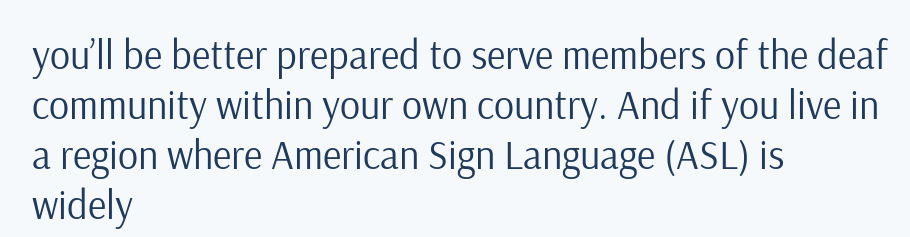you’ll be better prepared to serve members of the deaf community within your own country. And if you live in a region where American Sign Language (ASL) is widely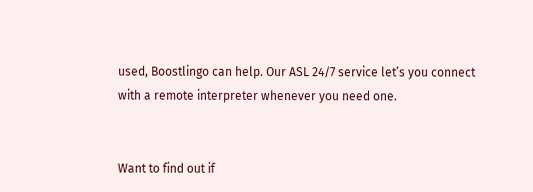used, Boostlingo can help. Our ASL 24/7 service let’s you connect with a remote interpreter whenever you need one.


Want to find out if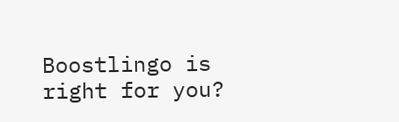Boostlingo is right for you?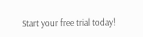Start your free trial today!